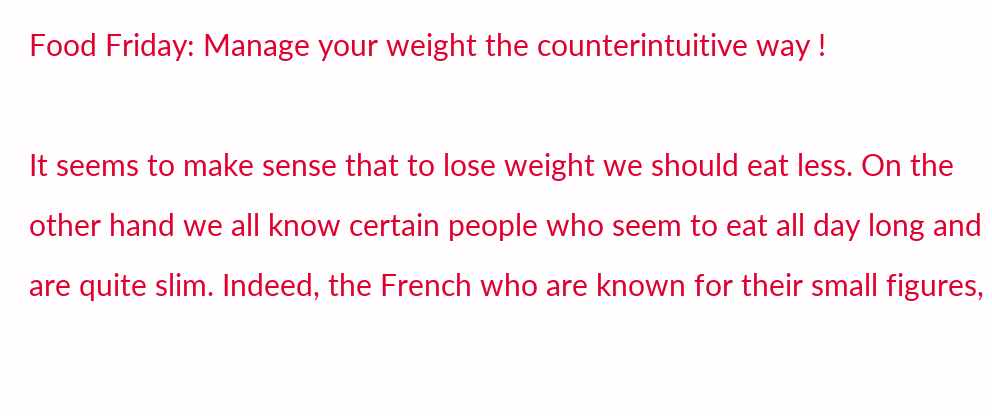Food Friday: Manage your weight the counterintuitive way !

It seems to make sense that to lose weight we should eat less. On the other hand we all know certain people who seem to eat all day long and are quite slim. Indeed, the French who are known for their small figures,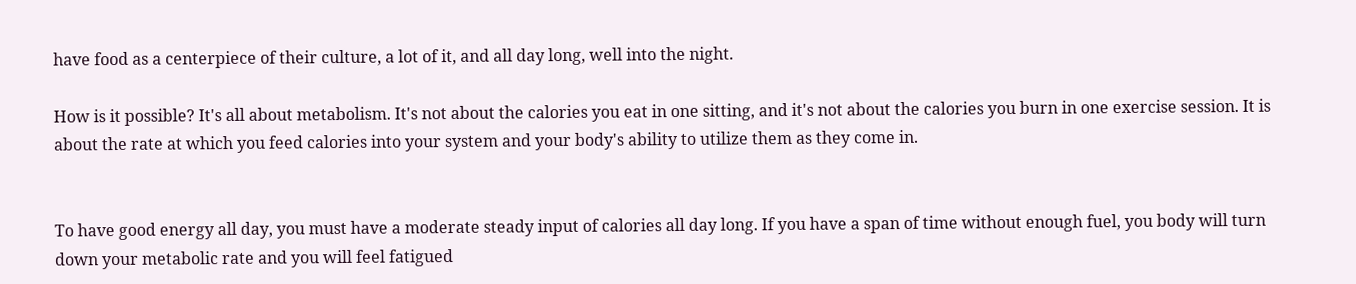have food as a centerpiece of their culture, a lot of it, and all day long, well into the night.

How is it possible? It's all about metabolism. It's not about the calories you eat in one sitting, and it's not about the calories you burn in one exercise session. It is about the rate at which you feed calories into your system and your body's ability to utilize them as they come in.


To have good energy all day, you must have a moderate steady input of calories all day long. If you have a span of time without enough fuel, you body will turn down your metabolic rate and you will feel fatigued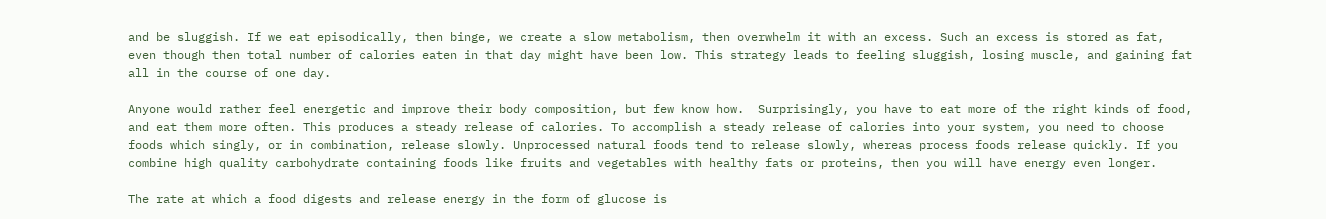and be sluggish. If we eat episodically, then binge, we create a slow metabolism, then overwhelm it with an excess. Such an excess is stored as fat, even though then total number of calories eaten in that day might have been low. This strategy leads to feeling sluggish, losing muscle, and gaining fat all in the course of one day.

Anyone would rather feel energetic and improve their body composition, but few know how.  Surprisingly, you have to eat more of the right kinds of food, and eat them more often. This produces a steady release of calories. To accomplish a steady release of calories into your system, you need to choose foods which singly, or in combination, release slowly. Unprocessed natural foods tend to release slowly, whereas process foods release quickly. If you combine high quality carbohydrate containing foods like fruits and vegetables with healthy fats or proteins, then you will have energy even longer.

The rate at which a food digests and release energy in the form of glucose is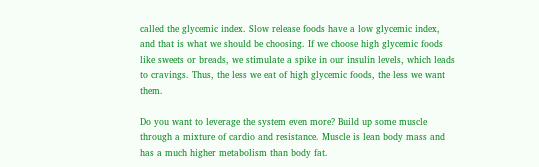called the glycemic index. Slow release foods have a low glycemic index, and that is what we should be choosing. If we choose high glycemic foods like sweets or breads, we stimulate a spike in our insulin levels, which leads to cravings. Thus, the less we eat of high glycemic foods, the less we want them.

Do you want to leverage the system even more? Build up some muscle through a mixture of cardio and resistance. Muscle is lean body mass and has a much higher metabolism than body fat.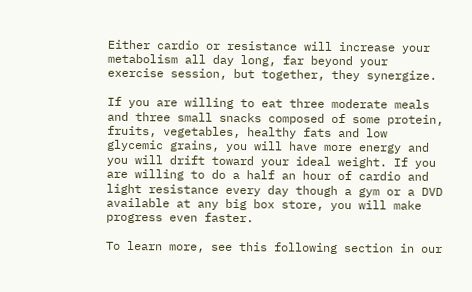Either cardio or resistance will increase your metabolism all day long, far beyond your exercise session, but together, they synergize.

If you are willing to eat three moderate meals and three small snacks composed of some protein, fruits, vegetables, healthy fats and low glycemic grains, you will have more energy and you will drift toward your ideal weight. If you are willing to do a half an hour of cardio and light resistance every day though a gym or a DVD available at any big box store, you will make progress even faster.

To learn more, see this following section in our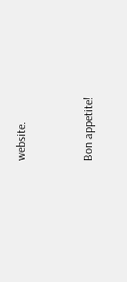website.


Bon appetite!